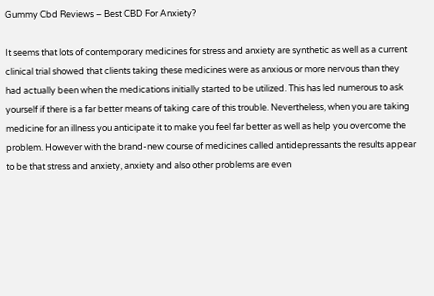Gummy Cbd Reviews – Best CBD For Anxiety?

It seems that lots of contemporary medicines for stress and anxiety are synthetic as well as a current clinical trial showed that clients taking these medicines were as anxious or more nervous than they had actually been when the medications initially started to be utilized. This has led numerous to ask yourself if there is a far better means of taking care of this trouble. Nevertheless, when you are taking medicine for an illness you anticipate it to make you feel far better as well as help you overcome the problem. However with the brand-new course of medicines called antidepressants the results appear to be that stress and anxiety, anxiety and also other problems are even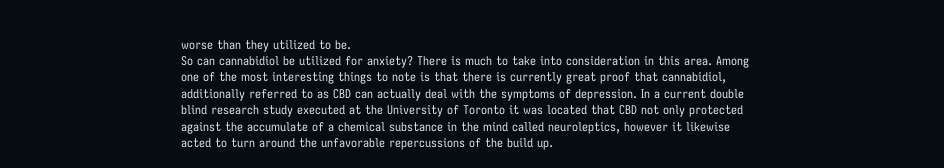worse than they utilized to be.
So can cannabidiol be utilized for anxiety? There is much to take into consideration in this area. Among one of the most interesting things to note is that there is currently great proof that cannabidiol, additionally referred to as CBD can actually deal with the symptoms of depression. In a current double blind research study executed at the University of Toronto it was located that CBD not only protected against the accumulate of a chemical substance in the mind called neuroleptics, however it likewise acted to turn around the unfavorable repercussions of the build up.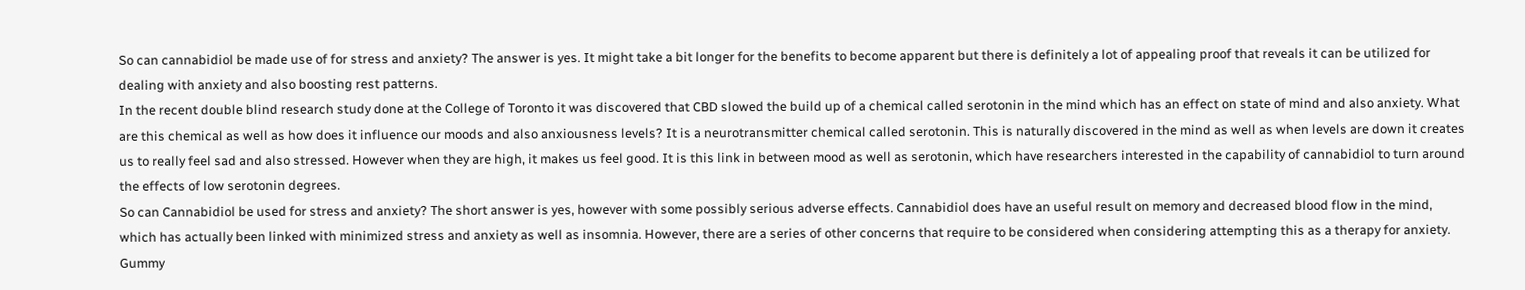So can cannabidiol be made use of for stress and anxiety? The answer is yes. It might take a bit longer for the benefits to become apparent but there is definitely a lot of appealing proof that reveals it can be utilized for dealing with anxiety and also boosting rest patterns.
In the recent double blind research study done at the College of Toronto it was discovered that CBD slowed the build up of a chemical called serotonin in the mind which has an effect on state of mind and also anxiety. What are this chemical as well as how does it influence our moods and also anxiousness levels? It is a neurotransmitter chemical called serotonin. This is naturally discovered in the mind as well as when levels are down it creates us to really feel sad and also stressed. However when they are high, it makes us feel good. It is this link in between mood as well as serotonin, which have researchers interested in the capability of cannabidiol to turn around the effects of low serotonin degrees.
So can Cannabidiol be used for stress and anxiety? The short answer is yes, however with some possibly serious adverse effects. Cannabidiol does have an useful result on memory and decreased blood flow in the mind, which has actually been linked with minimized stress and anxiety as well as insomnia. However, there are a series of other concerns that require to be considered when considering attempting this as a therapy for anxiety. Gummy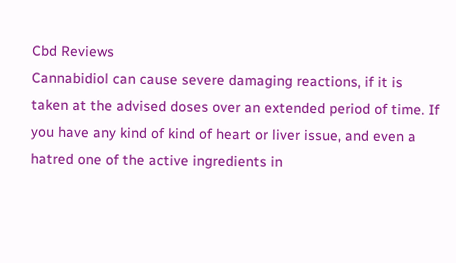Cbd Reviews
Cannabidiol can cause severe damaging reactions, if it is taken at the advised doses over an extended period of time. If you have any kind of kind of heart or liver issue, and even a hatred one of the active ingredients in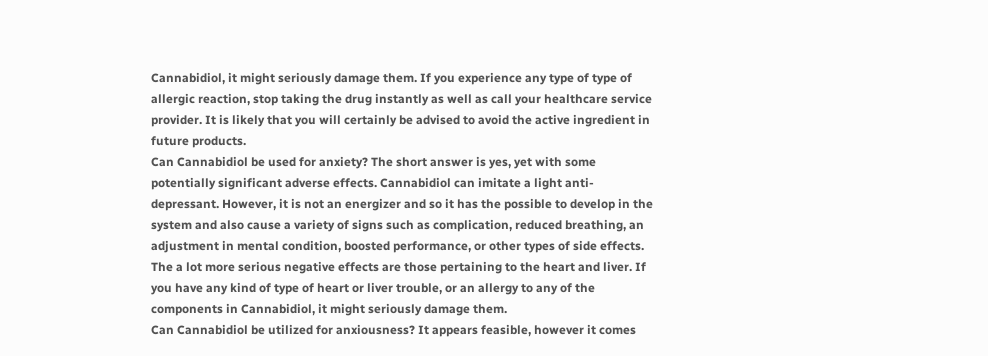Cannabidiol, it might seriously damage them. If you experience any type of type of allergic reaction, stop taking the drug instantly as well as call your healthcare service provider. It is likely that you will certainly be advised to avoid the active ingredient in future products.
Can Cannabidiol be used for anxiety? The short answer is yes, yet with some potentially significant adverse effects. Cannabidiol can imitate a light anti-depressant. However, it is not an energizer and so it has the possible to develop in the system and also cause a variety of signs such as complication, reduced breathing, an adjustment in mental condition, boosted performance, or other types of side effects. The a lot more serious negative effects are those pertaining to the heart and liver. If you have any kind of type of heart or liver trouble, or an allergy to any of the components in Cannabidiol, it might seriously damage them.
Can Cannabidiol be utilized for anxiousness? It appears feasible, however it comes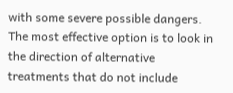with some severe possible dangers. The most effective option is to look in the direction of alternative treatments that do not include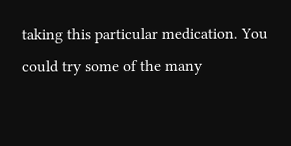taking this particular medication. You could try some of the many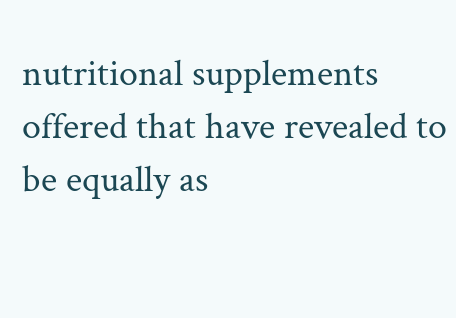nutritional supplements offered that have revealed to be equally as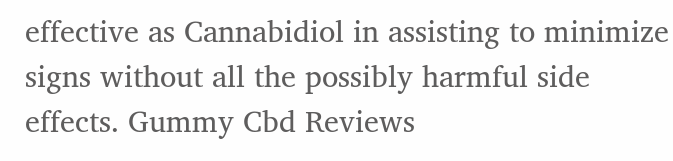effective as Cannabidiol in assisting to minimize signs without all the possibly harmful side effects. Gummy Cbd Reviews